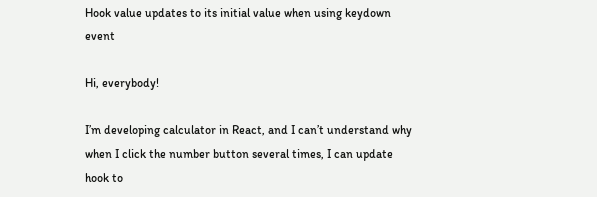Hook value updates to its initial value when using keydown event

Hi, everybody!

I’m developing calculator in React, and I can’t understand why when I click the number button several times, I can update hook to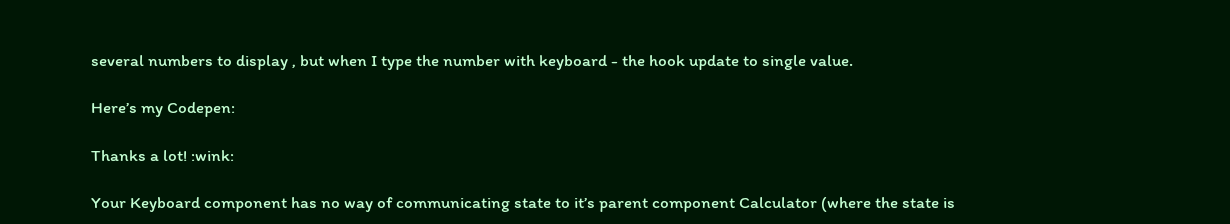several numbers to display , but when I type the number with keyboard - the hook update to single value.

Here’s my Codepen:

Thanks a lot! :wink:

Your Keyboard component has no way of communicating state to it’s parent component Calculator (where the state is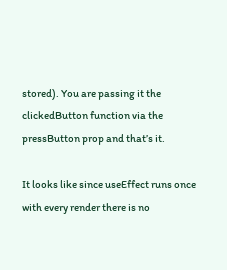stored). You are passing it the clickedButton function via the pressButton prop and that’s it.

It looks like since useEffect runs once with every render there is no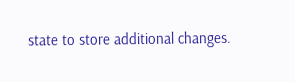state to store additional changes.